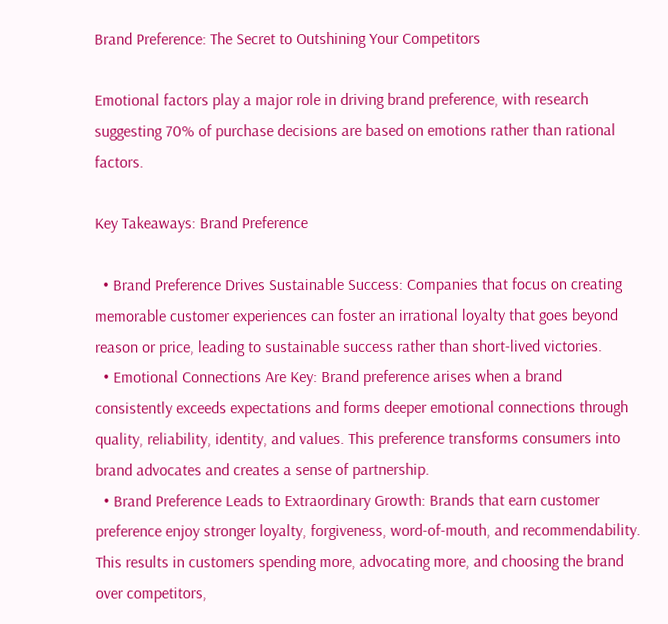Brand Preference: The Secret to Outshining Your Competitors

Emotional factors play a major role in driving brand preference, with research suggesting 70% of purchase decisions are based on emotions rather than rational factors.

Key Takeaways: Brand Preference

  • Brand Preference Drives Sustainable Success: Companies that focus on creating memorable customer experiences can foster an irrational loyalty that goes beyond reason or price, leading to sustainable success rather than short-lived victories.
  • Emotional Connections Are Key: Brand preference arises when a brand consistently exceeds expectations and forms deeper emotional connections through quality, reliability, identity, and values. This preference transforms consumers into brand advocates and creates a sense of partnership.
  • Brand Preference Leads to Extraordinary Growth: Brands that earn customer preference enjoy stronger loyalty, forgiveness, word-of-mouth, and recommendability. This results in customers spending more, advocating more, and choosing the brand over competitors,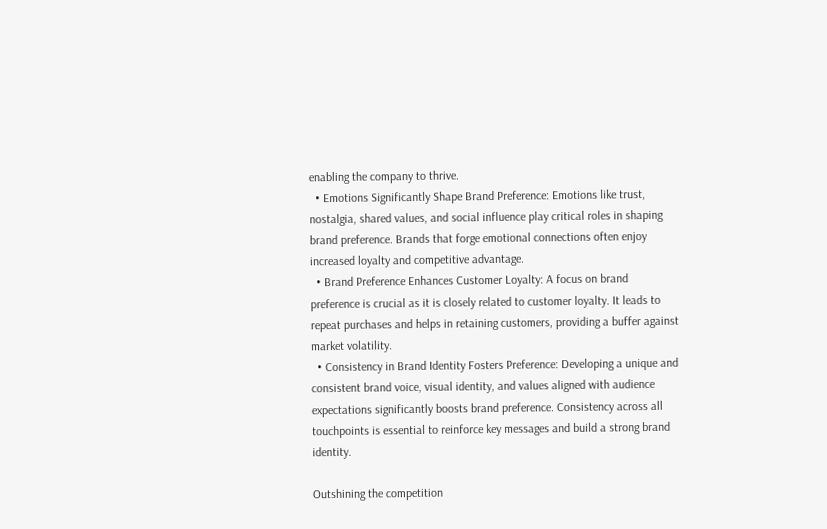enabling the company to thrive.
  • Emotions Significantly Shape Brand Preference: Emotions like trust, nostalgia, shared values, and social influence play critical roles in shaping brand preference. Brands that forge emotional connections often enjoy increased loyalty and competitive advantage.
  • Brand Preference Enhances Customer Loyalty: A focus on brand preference is crucial as it is closely related to customer loyalty. It leads to repeat purchases and helps in retaining customers, providing a buffer against market volatility.
  • Consistency in Brand Identity Fosters Preference: Developing a unique and consistent brand voice, visual identity, and values aligned with audience expectations significantly boosts brand preference. Consistency across all touchpoints is essential to reinforce key messages and build a strong brand identity.

Outshining the competition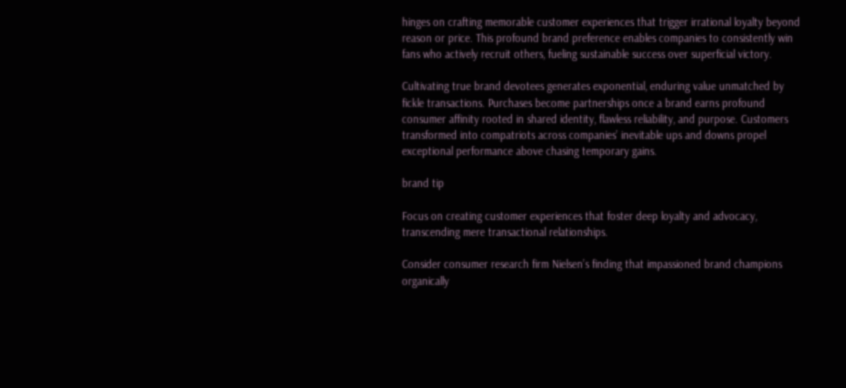hinges on crafting memorable customer experiences that trigger irrational loyalty beyond reason or price. This profound brand preference enables companies to consistently win fans who actively recruit others, fueling sustainable success over superficial victory.

Cultivating true brand devotees generates exponential, enduring value unmatched by fickle transactions. Purchases become partnerships once a brand earns profound consumer affinity rooted in shared identity, flawless reliability, and purpose. Customers transformed into compatriots across companies’ inevitable ups and downs propel exceptional performance above chasing temporary gains.

brand tip

Focus on creating customer experiences that foster deep loyalty and advocacy, transcending mere transactional relationships.

Consider consumer research firm Nielsen’s finding that impassioned brand champions organically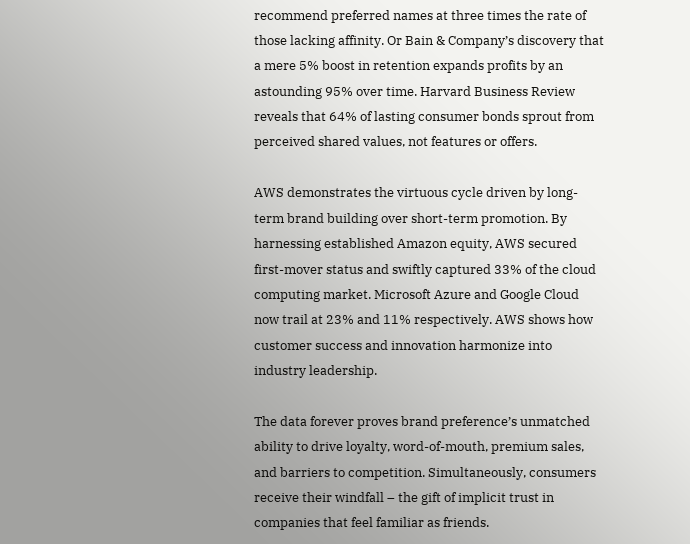recommend preferred names at three times the rate of those lacking affinity. Or Bain & Company’s discovery that a mere 5% boost in retention expands profits by an astounding 95% over time. Harvard Business Review reveals that 64% of lasting consumer bonds sprout from perceived shared values, not features or offers.

AWS demonstrates the virtuous cycle driven by long-term brand building over short-term promotion. By harnessing established Amazon equity, AWS secured first-mover status and swiftly captured 33% of the cloud computing market. Microsoft Azure and Google Cloud now trail at 23% and 11% respectively. AWS shows how customer success and innovation harmonize into industry leadership.

The data forever proves brand preference’s unmatched ability to drive loyalty, word-of-mouth, premium sales, and barriers to competition. Simultaneously, consumers receive their windfall – the gift of implicit trust in companies that feel familiar as friends.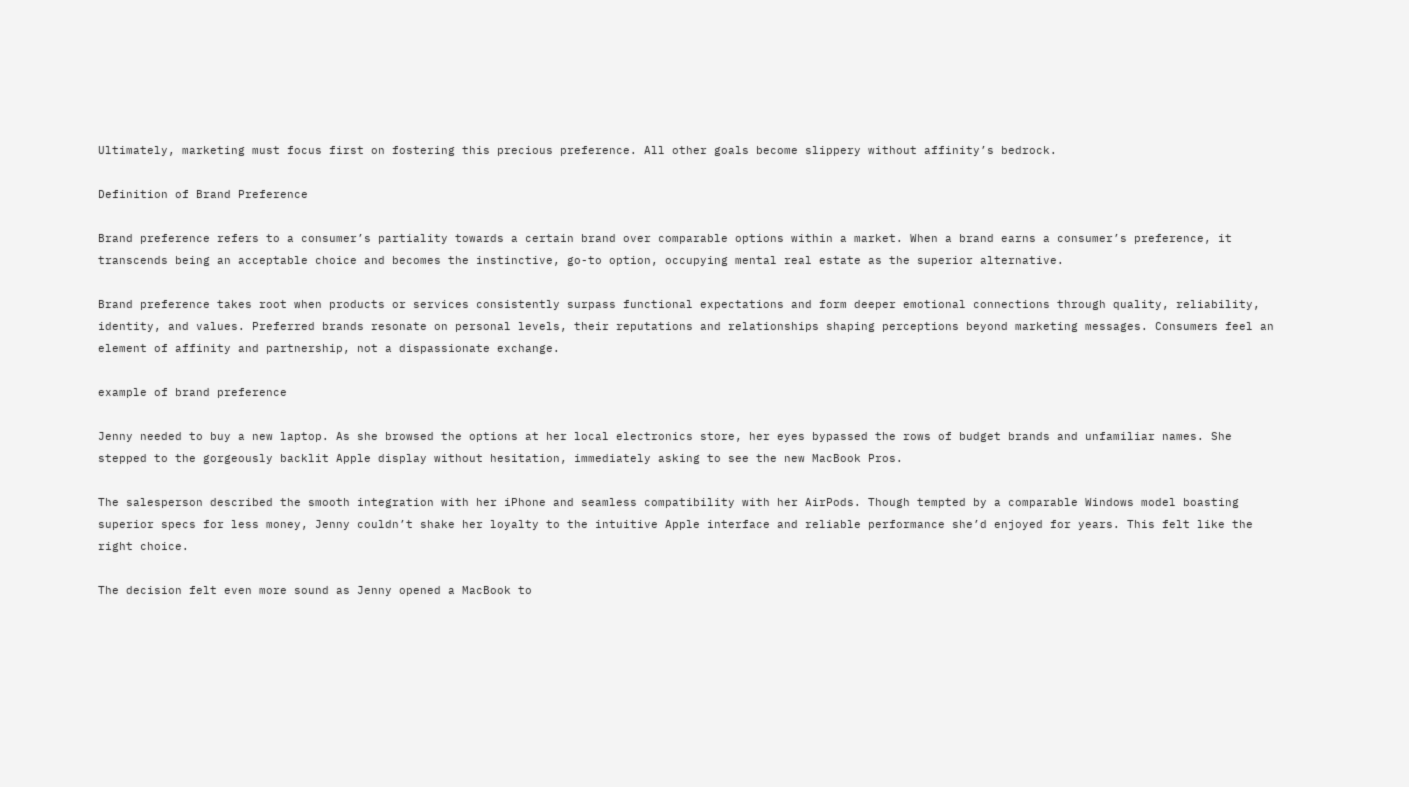Ultimately, marketing must focus first on fostering this precious preference. All other goals become slippery without affinity’s bedrock.

Definition of Brand Preference

Brand preference refers to a consumer’s partiality towards a certain brand over comparable options within a market. When a brand earns a consumer’s preference, it transcends being an acceptable choice and becomes the instinctive, go-to option, occupying mental real estate as the superior alternative.

Brand preference takes root when products or services consistently surpass functional expectations and form deeper emotional connections through quality, reliability, identity, and values. Preferred brands resonate on personal levels, their reputations and relationships shaping perceptions beyond marketing messages. Consumers feel an element of affinity and partnership, not a dispassionate exchange.

example of brand preference

Jenny needed to buy a new laptop. As she browsed the options at her local electronics store, her eyes bypassed the rows of budget brands and unfamiliar names. She stepped to the gorgeously backlit Apple display without hesitation, immediately asking to see the new MacBook Pros.

The salesperson described the smooth integration with her iPhone and seamless compatibility with her AirPods. Though tempted by a comparable Windows model boasting superior specs for less money, Jenny couldn’t shake her loyalty to the intuitive Apple interface and reliable performance she’d enjoyed for years. This felt like the right choice.

The decision felt even more sound as Jenny opened a MacBook to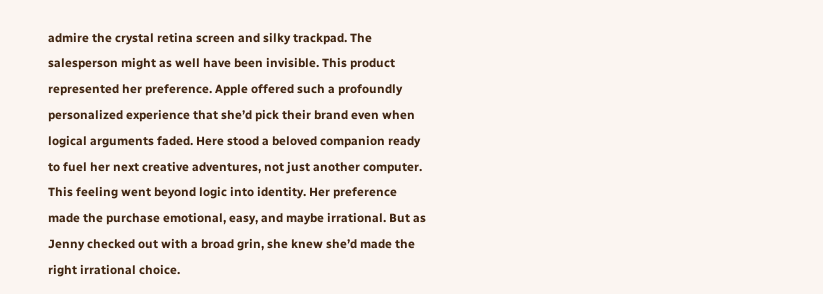admire the crystal retina screen and silky trackpad. The salesperson might as well have been invisible. This product represented her preference. Apple offered such a profoundly personalized experience that she’d pick their brand even when logical arguments faded. Here stood a beloved companion ready to fuel her next creative adventures, not just another computer. This feeling went beyond logic into identity. Her preference made the purchase emotional, easy, and maybe irrational. But as Jenny checked out with a broad grin, she knew she’d made the right irrational choice.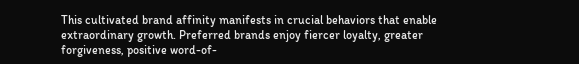This cultivated brand affinity manifests in crucial behaviors that enable extraordinary growth. Preferred brands enjoy fiercer loyalty, greater forgiveness, positive word-of-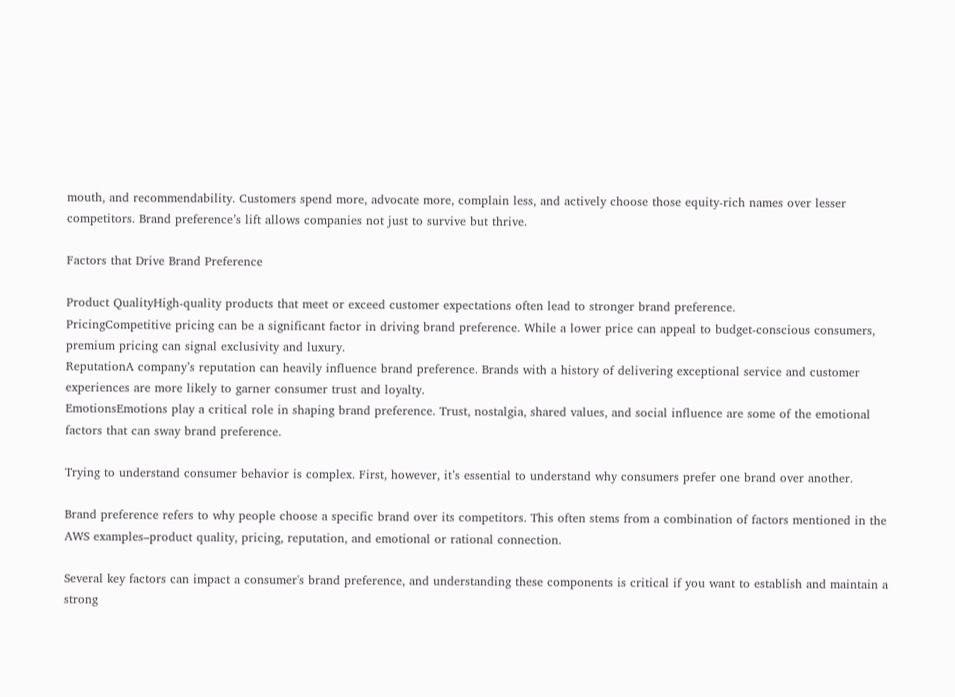mouth, and recommendability. Customers spend more, advocate more, complain less, and actively choose those equity-rich names over lesser competitors. Brand preference’s lift allows companies not just to survive but thrive.

Factors that Drive Brand Preference

Product QualityHigh-quality products that meet or exceed customer expectations often lead to stronger brand preference.
PricingCompetitive pricing can be a significant factor in driving brand preference. While a lower price can appeal to budget-conscious consumers, premium pricing can signal exclusivity and luxury.
ReputationA company’s reputation can heavily influence brand preference. Brands with a history of delivering exceptional service and customer experiences are more likely to garner consumer trust and loyalty.
EmotionsEmotions play a critical role in shaping brand preference. Trust, nostalgia, shared values, and social influence are some of the emotional factors that can sway brand preference.

Trying to understand consumer behavior is complex. First, however, it’s essential to understand why consumers prefer one brand over another.

Brand preference refers to why people choose a specific brand over its competitors. This often stems from a combination of factors mentioned in the AWS examples–product quality, pricing, reputation, and emotional or rational connection.

Several key factors can impact a consumer's brand preference, and understanding these components is critical if you want to establish and maintain a strong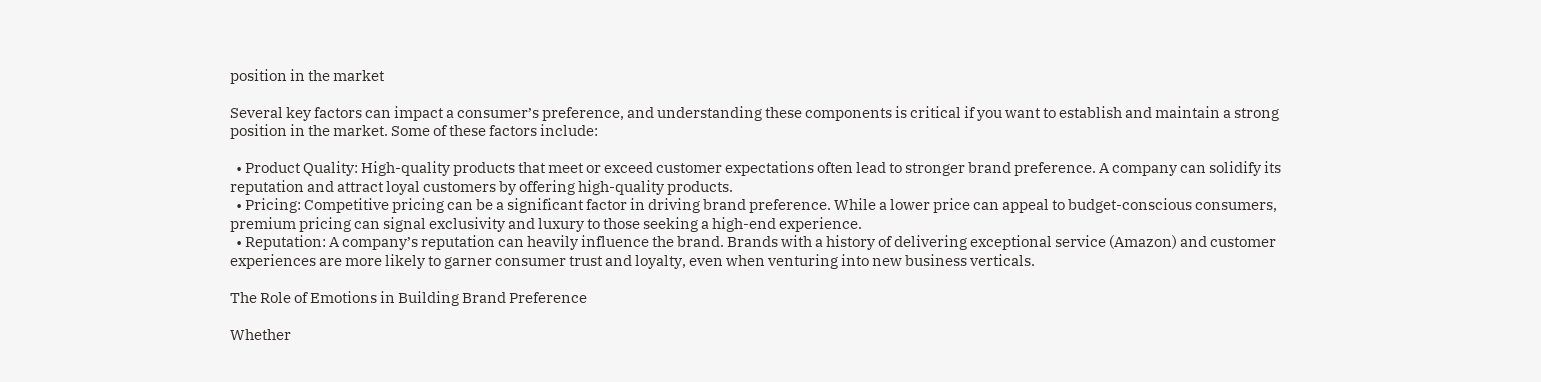position in the market

Several key factors can impact a consumer’s preference, and understanding these components is critical if you want to establish and maintain a strong position in the market. Some of these factors include:

  • Product Quality: High-quality products that meet or exceed customer expectations often lead to stronger brand preference. A company can solidify its reputation and attract loyal customers by offering high-quality products.
  • Pricing: Competitive pricing can be a significant factor in driving brand preference. While a lower price can appeal to budget-conscious consumers, premium pricing can signal exclusivity and luxury to those seeking a high-end experience.
  • Reputation: A company’s reputation can heavily influence the brand. Brands with a history of delivering exceptional service (Amazon) and customer experiences are more likely to garner consumer trust and loyalty, even when venturing into new business verticals.

The Role of Emotions in Building Brand Preference

Whether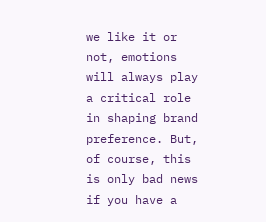we like it or not, emotions will always play a critical role in shaping brand preference. But, of course, this is only bad news if you have a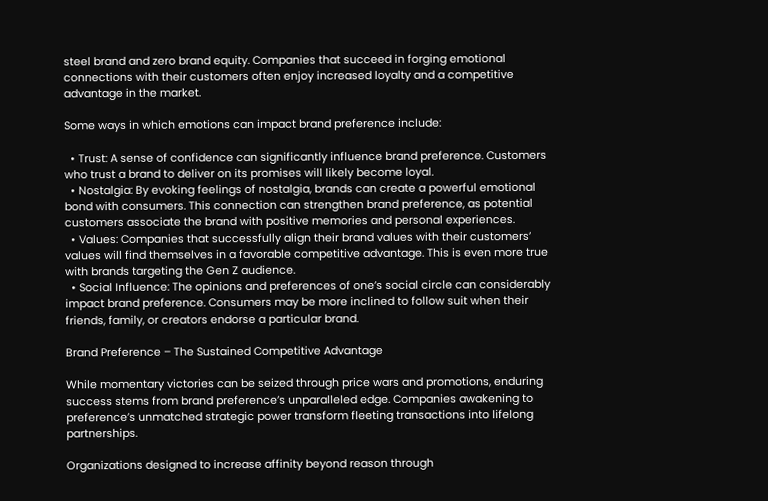steel brand and zero brand equity. Companies that succeed in forging emotional connections with their customers often enjoy increased loyalty and a competitive advantage in the market.

Some ways in which emotions can impact brand preference include:

  • Trust: A sense of confidence can significantly influence brand preference. Customers who trust a brand to deliver on its promises will likely become loyal.
  • Nostalgia: By evoking feelings of nostalgia, brands can create a powerful emotional bond with consumers. This connection can strengthen brand preference, as potential customers associate the brand with positive memories and personal experiences.
  • Values: Companies that successfully align their brand values with their customers’ values will find themselves in a favorable competitive advantage. This is even more true with brands targeting the Gen Z audience.
  • Social Influence: The opinions and preferences of one’s social circle can considerably impact brand preference. Consumers may be more inclined to follow suit when their friends, family, or creators endorse a particular brand.

Brand Preference – The Sustained Competitive Advantage

While momentary victories can be seized through price wars and promotions, enduring success stems from brand preference’s unparalleled edge. Companies awakening to preference’s unmatched strategic power transform fleeting transactions into lifelong partnerships.

Organizations designed to increase affinity beyond reason through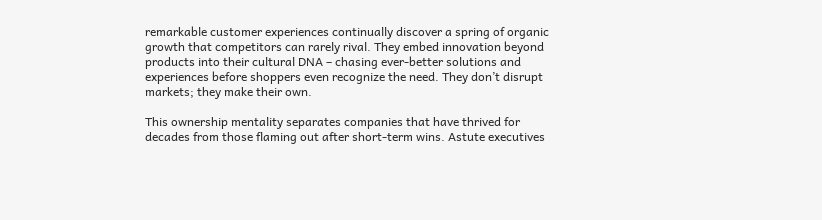remarkable customer experiences continually discover a spring of organic growth that competitors can rarely rival. They embed innovation beyond products into their cultural DNA – chasing ever-better solutions and experiences before shoppers even recognize the need. They don’t disrupt markets; they make their own.

This ownership mentality separates companies that have thrived for decades from those flaming out after short-term wins. Astute executives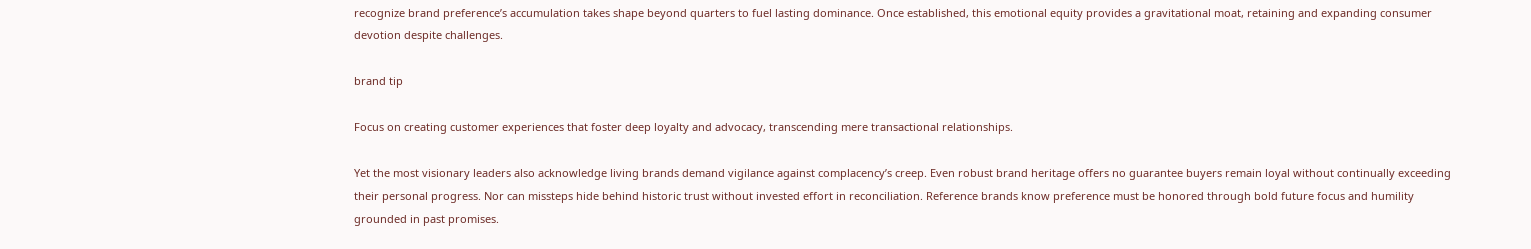recognize brand preference’s accumulation takes shape beyond quarters to fuel lasting dominance. Once established, this emotional equity provides a gravitational moat, retaining and expanding consumer devotion despite challenges.

brand tip

Focus on creating customer experiences that foster deep loyalty and advocacy, transcending mere transactional relationships.

Yet the most visionary leaders also acknowledge living brands demand vigilance against complacency’s creep. Even robust brand heritage offers no guarantee buyers remain loyal without continually exceeding their personal progress. Nor can missteps hide behind historic trust without invested effort in reconciliation. Reference brands know preference must be honored through bold future focus and humility grounded in past promises.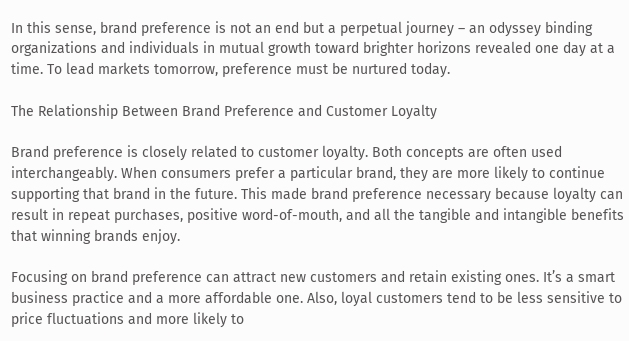In this sense, brand preference is not an end but a perpetual journey – an odyssey binding organizations and individuals in mutual growth toward brighter horizons revealed one day at a time. To lead markets tomorrow, preference must be nurtured today.

The Relationship Between Brand Preference and Customer Loyalty

Brand preference is closely related to customer loyalty. Both concepts are often used interchangeably. When consumers prefer a particular brand, they are more likely to continue supporting that brand in the future. This made brand preference necessary because loyalty can result in repeat purchases, positive word-of-mouth, and all the tangible and intangible benefits that winning brands enjoy.

Focusing on brand preference can attract new customers and retain existing ones. It’s a smart business practice and a more affordable one. Also, loyal customers tend to be less sensitive to price fluctuations and more likely to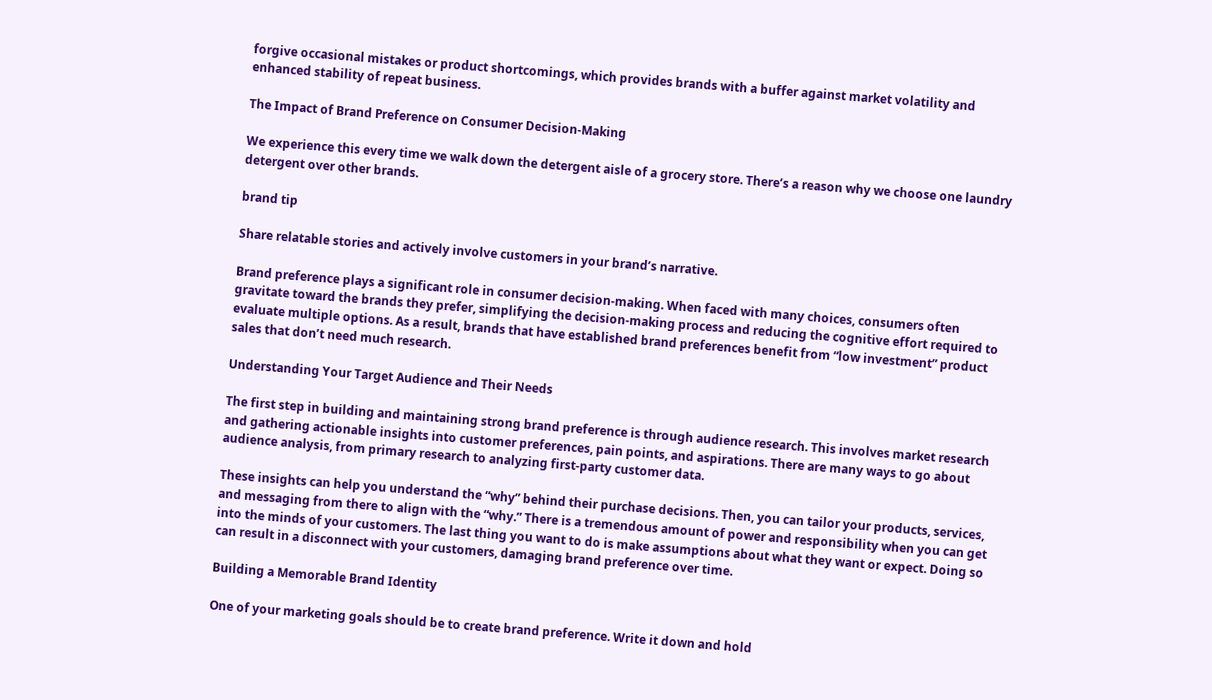forgive occasional mistakes or product shortcomings, which provides brands with a buffer against market volatility and enhanced stability of repeat business.

The Impact of Brand Preference on Consumer Decision-Making

We experience this every time we walk down the detergent aisle of a grocery store. There’s a reason why we choose one laundry detergent over other brands.

brand tip

Share relatable stories and actively involve customers in your brand’s narrative.

Brand preference plays a significant role in consumer decision-making. When faced with many choices, consumers often gravitate toward the brands they prefer, simplifying the decision-making process and reducing the cognitive effort required to evaluate multiple options. As a result, brands that have established brand preferences benefit from “low investment” product sales that don’t need much research.

Understanding Your Target Audience and Their Needs

The first step in building and maintaining strong brand preference is through audience research. This involves market research and gathering actionable insights into customer preferences, pain points, and aspirations. There are many ways to go about audience analysis, from primary research to analyzing first-party customer data.

These insights can help you understand the “why” behind their purchase decisions. Then, you can tailor your products, services, and messaging from there to align with the “why.” There is a tremendous amount of power and responsibility when you can get into the minds of your customers. The last thing you want to do is make assumptions about what they want or expect. Doing so can result in a disconnect with your customers, damaging brand preference over time.

Building a Memorable Brand Identity

One of your marketing goals should be to create brand preference. Write it down and hold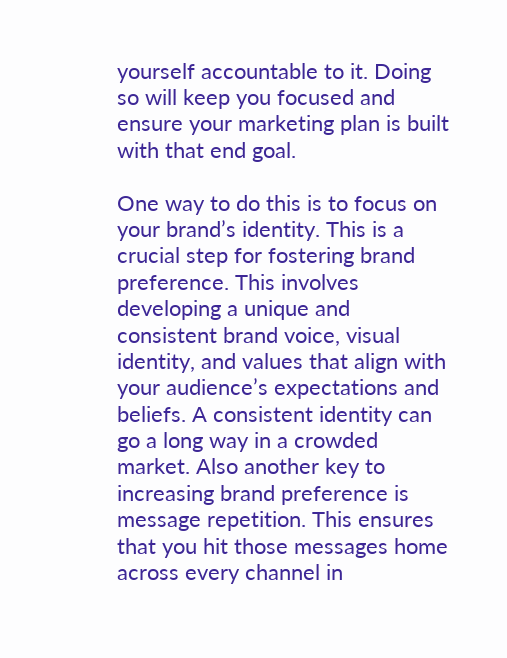yourself accountable to it. Doing so will keep you focused and ensure your marketing plan is built with that end goal.

One way to do this is to focus on your brand’s identity. This is a crucial step for fostering brand preference. This involves developing a unique and consistent brand voice, visual identity, and values that align with your audience’s expectations and beliefs. A consistent identity can go a long way in a crowded market. Also another key to increasing brand preference is message repetition. This ensures that you hit those messages home across every channel in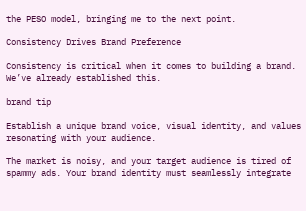the PESO model, bringing me to the next point.

Consistency Drives Brand Preference

Consistency is critical when it comes to building a brand. We’ve already established this.

brand tip

Establish a unique brand voice, visual identity, and values resonating with your audience.

The market is noisy, and your target audience is tired of spammy ads. Your brand identity must seamlessly integrate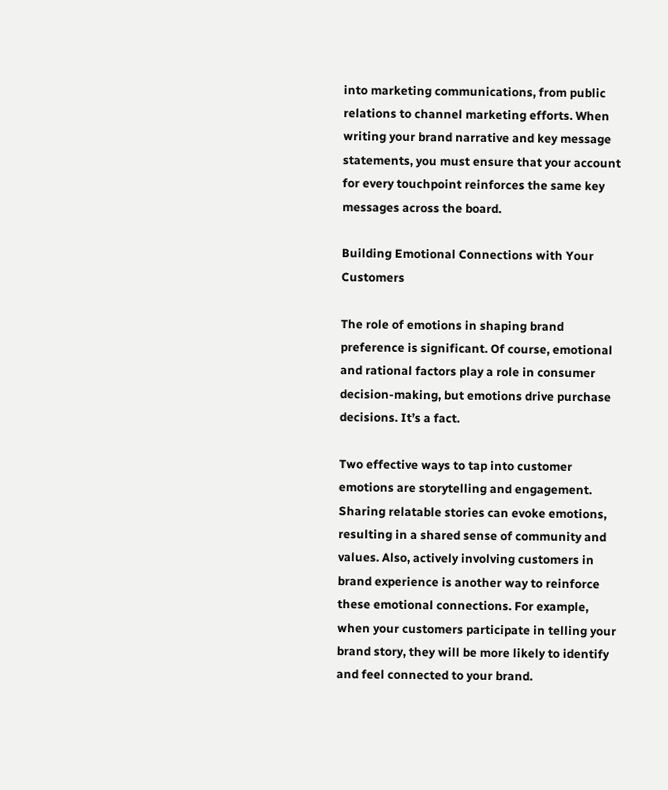into marketing communications, from public relations to channel marketing efforts. When writing your brand narrative and key message statements, you must ensure that your account for every touchpoint reinforces the same key messages across the board.

Building Emotional Connections with Your Customers

The role of emotions in shaping brand preference is significant. Of course, emotional and rational factors play a role in consumer decision-making, but emotions drive purchase decisions. It’s a fact.

Two effective ways to tap into customer emotions are storytelling and engagement. Sharing relatable stories can evoke emotions, resulting in a shared sense of community and values. Also, actively involving customers in brand experience is another way to reinforce these emotional connections. For example, when your customers participate in telling your brand story, they will be more likely to identify and feel connected to your brand.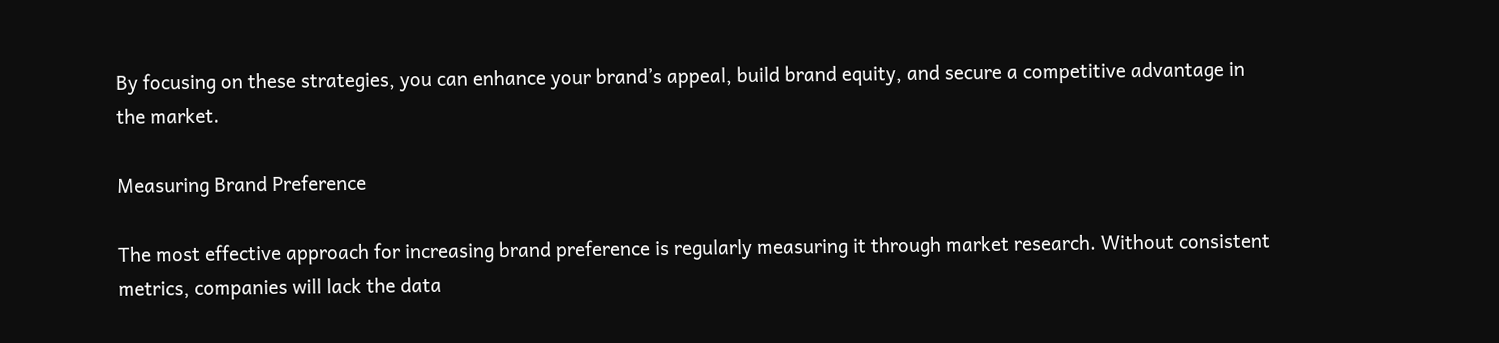By focusing on these strategies, you can enhance your brand’s appeal, build brand equity, and secure a competitive advantage in the market.

Measuring Brand Preference

The most effective approach for increasing brand preference is regularly measuring it through market research. Without consistent metrics, companies will lack the data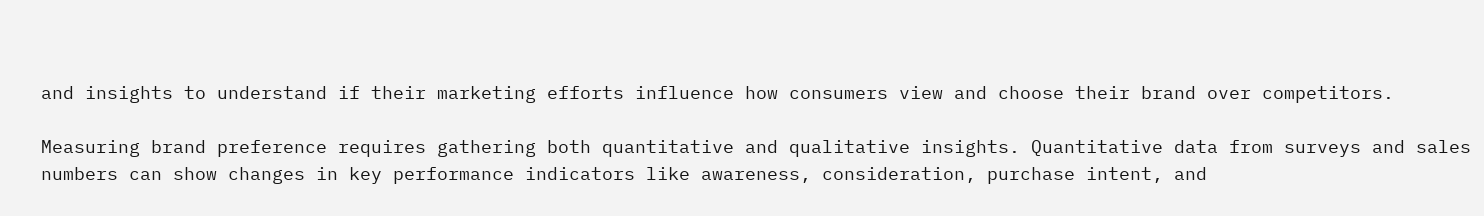and insights to understand if their marketing efforts influence how consumers view and choose their brand over competitors.

Measuring brand preference requires gathering both quantitative and qualitative insights. Quantitative data from surveys and sales numbers can show changes in key performance indicators like awareness, consideration, purchase intent, and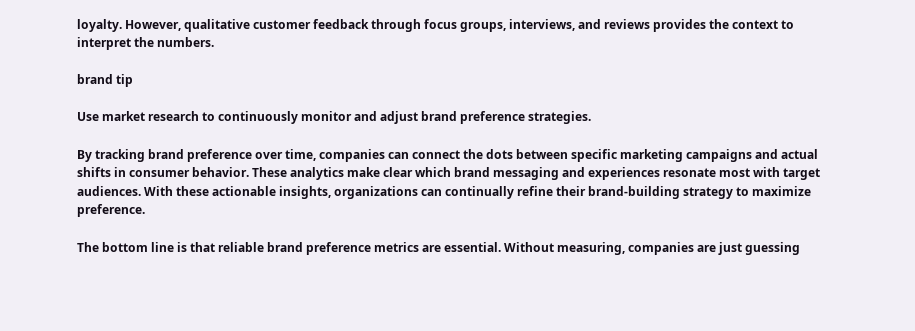loyalty. However, qualitative customer feedback through focus groups, interviews, and reviews provides the context to interpret the numbers.

brand tip

Use market research to continuously monitor and adjust brand preference strategies.

By tracking brand preference over time, companies can connect the dots between specific marketing campaigns and actual shifts in consumer behavior. These analytics make clear which brand messaging and experiences resonate most with target audiences. With these actionable insights, organizations can continually refine their brand-building strategy to maximize preference.

The bottom line is that reliable brand preference metrics are essential. Without measuring, companies are just guessing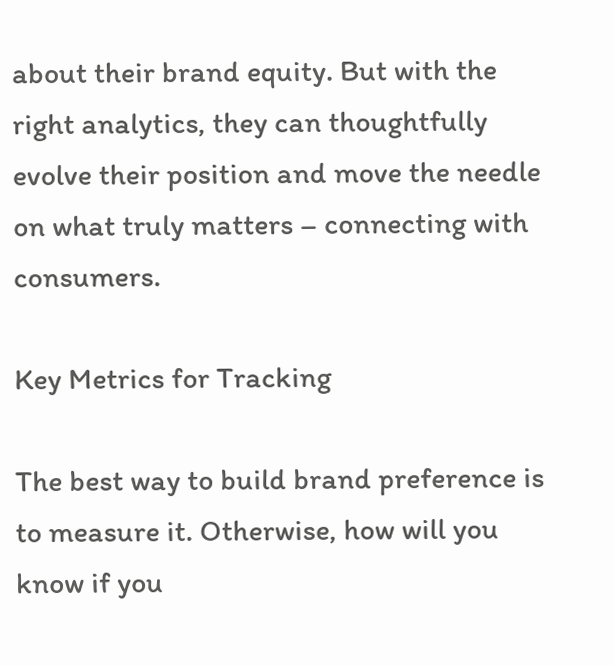about their brand equity. But with the right analytics, they can thoughtfully evolve their position and move the needle on what truly matters – connecting with consumers.

Key Metrics for Tracking

The best way to build brand preference is to measure it. Otherwise, how will you know if you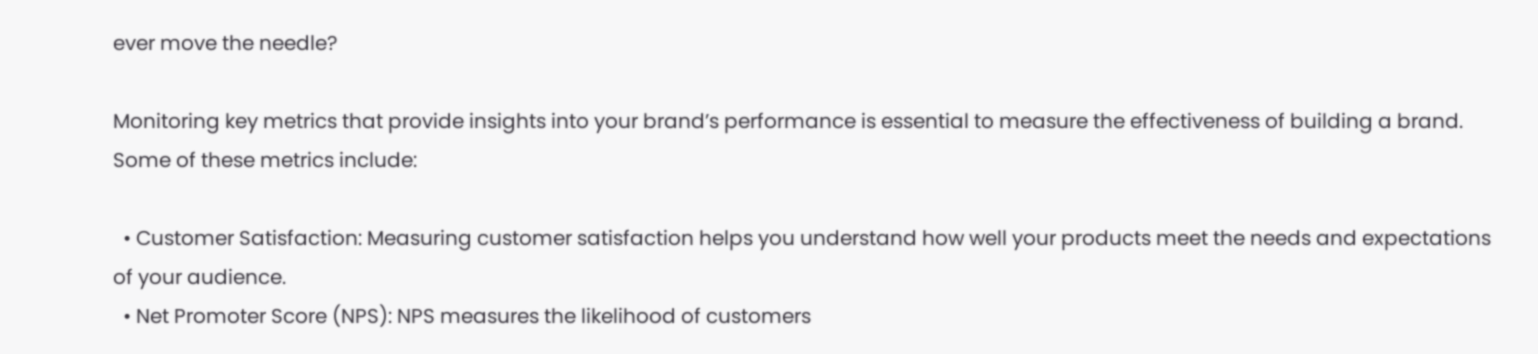ever move the needle?

Monitoring key metrics that provide insights into your brand’s performance is essential to measure the effectiveness of building a brand. Some of these metrics include:

  • Customer Satisfaction: Measuring customer satisfaction helps you understand how well your products meet the needs and expectations of your audience.
  • Net Promoter Score (NPS): NPS measures the likelihood of customers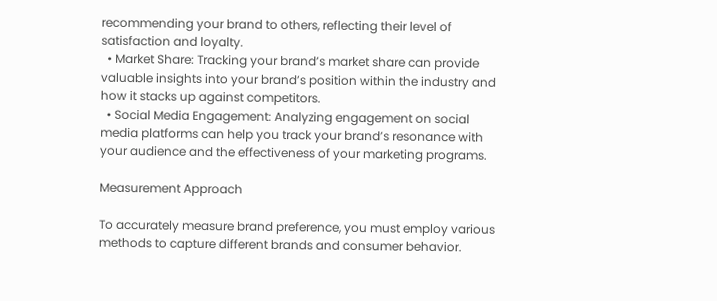recommending your brand to others, reflecting their level of satisfaction and loyalty.
  • Market Share: Tracking your brand’s market share can provide valuable insights into your brand’s position within the industry and how it stacks up against competitors.
  • Social Media Engagement: Analyzing engagement on social media platforms can help you track your brand’s resonance with your audience and the effectiveness of your marketing programs.

Measurement Approach

To accurately measure brand preference, you must employ various methods to capture different brands and consumer behavior.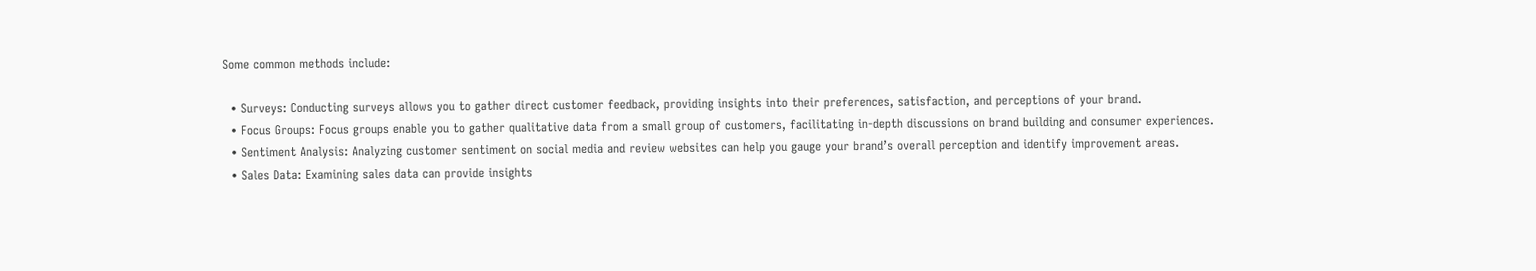Some common methods include:

  • Surveys: Conducting surveys allows you to gather direct customer feedback, providing insights into their preferences, satisfaction, and perceptions of your brand.
  • Focus Groups: Focus groups enable you to gather qualitative data from a small group of customers, facilitating in-depth discussions on brand building and consumer experiences.
  • Sentiment Analysis: Analyzing customer sentiment on social media and review websites can help you gauge your brand’s overall perception and identify improvement areas.
  • Sales Data: Examining sales data can provide insights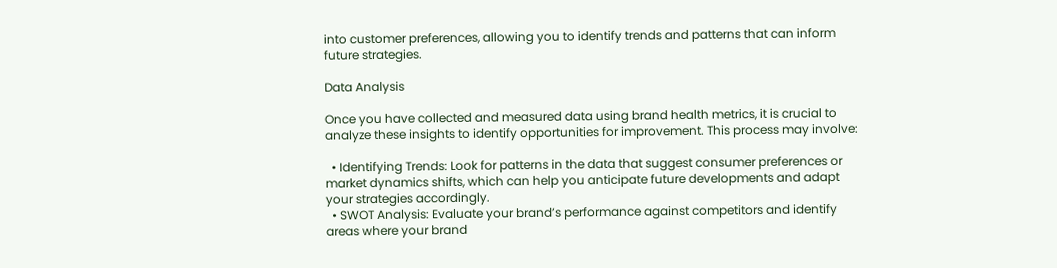into customer preferences, allowing you to identify trends and patterns that can inform future strategies.

Data Analysis

Once you have collected and measured data using brand health metrics, it is crucial to analyze these insights to identify opportunities for improvement. This process may involve:

  • Identifying Trends: Look for patterns in the data that suggest consumer preferences or market dynamics shifts, which can help you anticipate future developments and adapt your strategies accordingly.
  • SWOT Analysis: Evaluate your brand’s performance against competitors and identify areas where your brand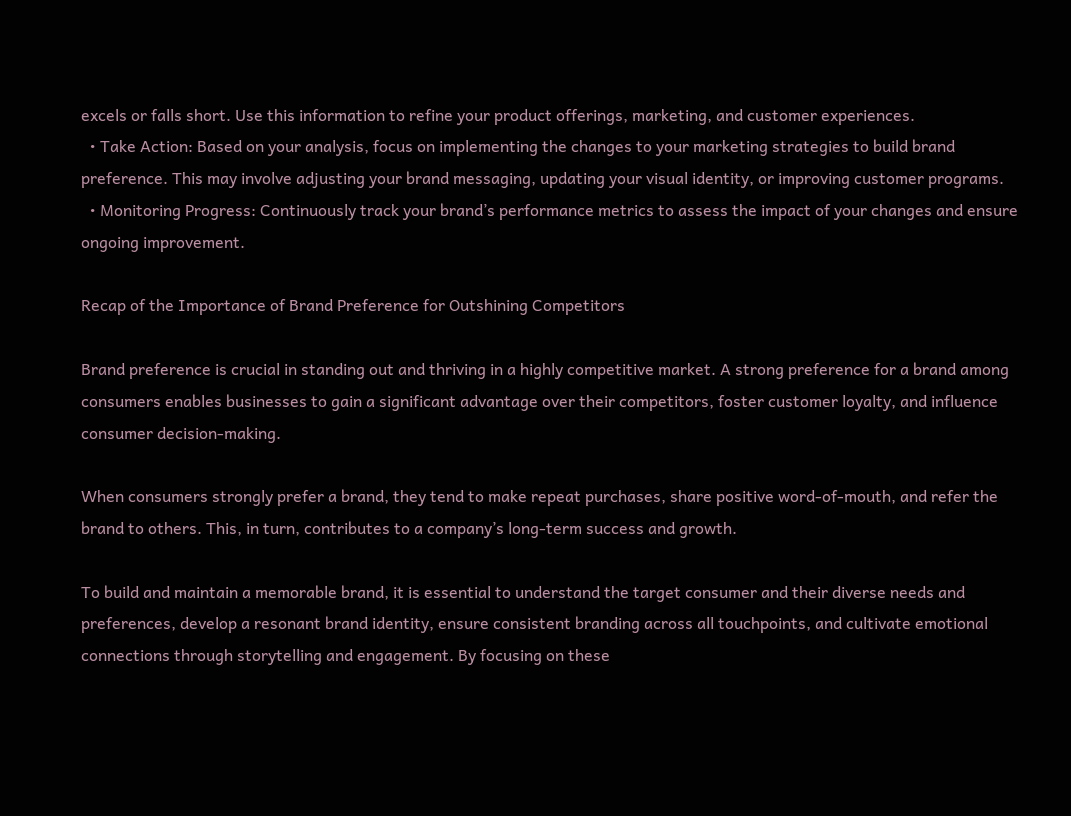excels or falls short. Use this information to refine your product offerings, marketing, and customer experiences.
  • Take Action: Based on your analysis, focus on implementing the changes to your marketing strategies to build brand preference. This may involve adjusting your brand messaging, updating your visual identity, or improving customer programs.
  • Monitoring Progress: Continuously track your brand’s performance metrics to assess the impact of your changes and ensure ongoing improvement.

Recap of the Importance of Brand Preference for Outshining Competitors

Brand preference is crucial in standing out and thriving in a highly competitive market. A strong preference for a brand among consumers enables businesses to gain a significant advantage over their competitors, foster customer loyalty, and influence consumer decision-making.

When consumers strongly prefer a brand, they tend to make repeat purchases, share positive word-of-mouth, and refer the brand to others. This, in turn, contributes to a company’s long-term success and growth.

To build and maintain a memorable brand, it is essential to understand the target consumer and their diverse needs and preferences, develop a resonant brand identity, ensure consistent branding across all touchpoints, and cultivate emotional connections through storytelling and engagement. By focusing on these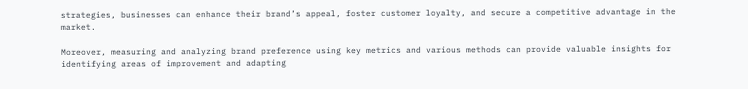strategies, businesses can enhance their brand’s appeal, foster customer loyalty, and secure a competitive advantage in the market.

Moreover, measuring and analyzing brand preference using key metrics and various methods can provide valuable insights for identifying areas of improvement and adapting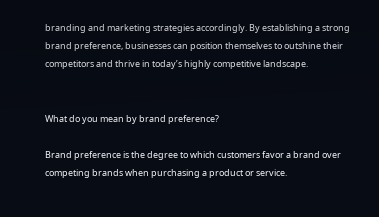branding and marketing strategies accordingly. By establishing a strong brand preference, businesses can position themselves to outshine their competitors and thrive in today’s highly competitive landscape.


What do you mean by brand preference?

Brand preference is the degree to which customers favor a brand over competing brands when purchasing a product or service.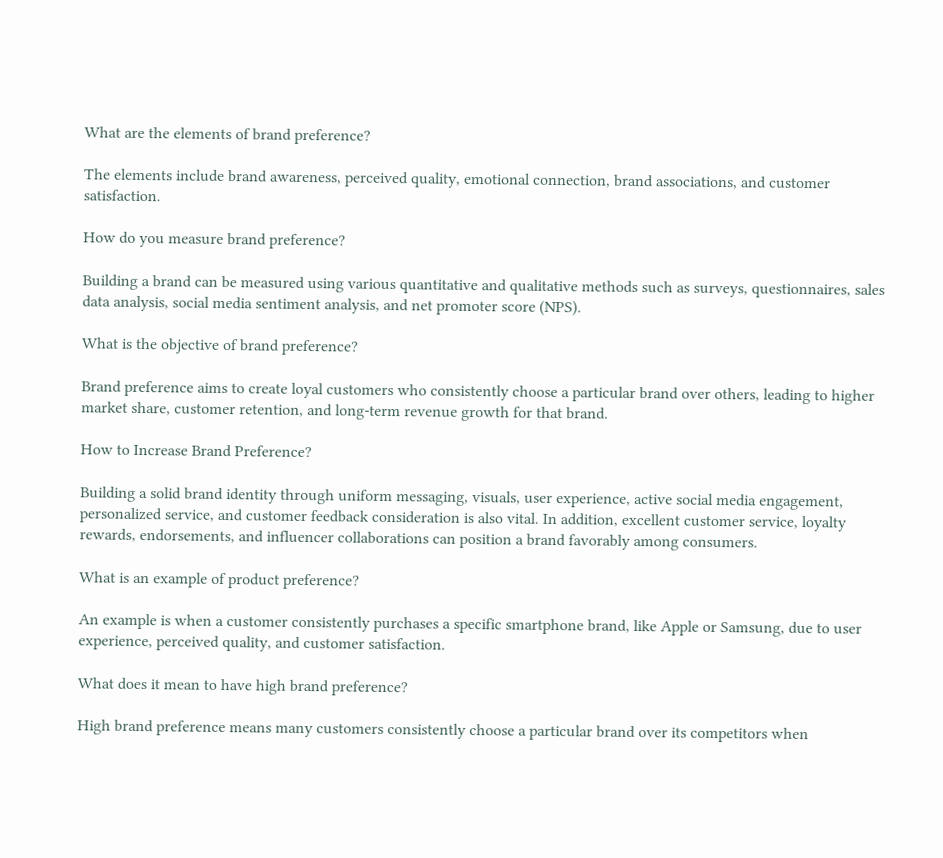What are the elements of brand preference?

The elements include brand awareness, perceived quality, emotional connection, brand associations, and customer satisfaction.

How do you measure brand preference?

Building a brand can be measured using various quantitative and qualitative methods such as surveys, questionnaires, sales data analysis, social media sentiment analysis, and net promoter score (NPS).

What is the objective of brand preference?

Brand preference aims to create loyal customers who consistently choose a particular brand over others, leading to higher market share, customer retention, and long-term revenue growth for that brand.

How to Increase Brand Preference?

Building a solid brand identity through uniform messaging, visuals, user experience, active social media engagement, personalized service, and customer feedback consideration is also vital. In addition, excellent customer service, loyalty rewards, endorsements, and influencer collaborations can position a brand favorably among consumers.

What is an example of product preference?

An example is when a customer consistently purchases a specific smartphone brand, like Apple or Samsung, due to user experience, perceived quality, and customer satisfaction.

What does it mean to have high brand preference?

High brand preference means many customers consistently choose a particular brand over its competitors when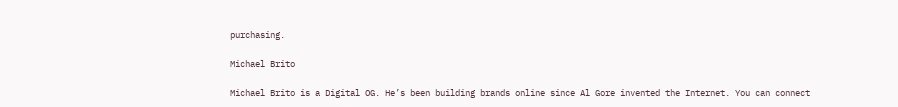purchasing.

Michael Brito

Michael Brito is a Digital OG. He’s been building brands online since Al Gore invented the Internet. You can connect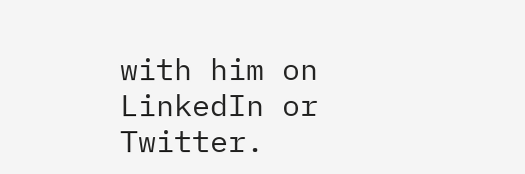with him on LinkedIn or Twitter.